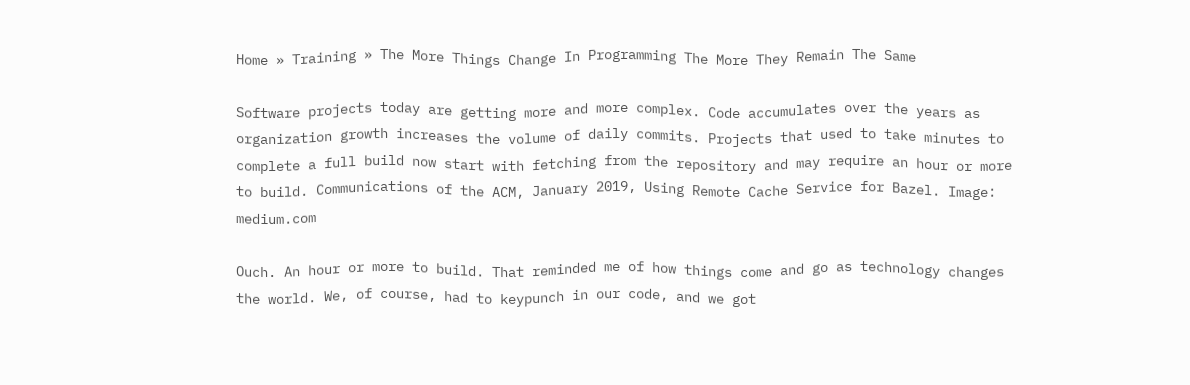Home » Training » The More Things Change In Programming The More They Remain The Same

Software projects today are getting more and more complex. Code accumulates over the years as organization growth increases the volume of daily commits. Projects that used to take minutes to complete a full build now start with fetching from the repository and may require an hour or more to build. Communications of the ACM, January 2019, Using Remote Cache Service for Bazel. Image: medium.com

Ouch. An hour or more to build. That reminded me of how things come and go as technology changes the world. We, of course, had to keypunch in our code, and we got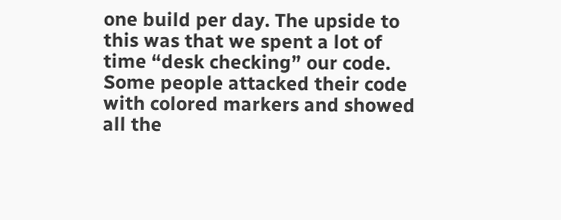one build per day. The upside to this was that we spent a lot of time “desk checking” our code. Some people attacked their code with colored markers and showed all the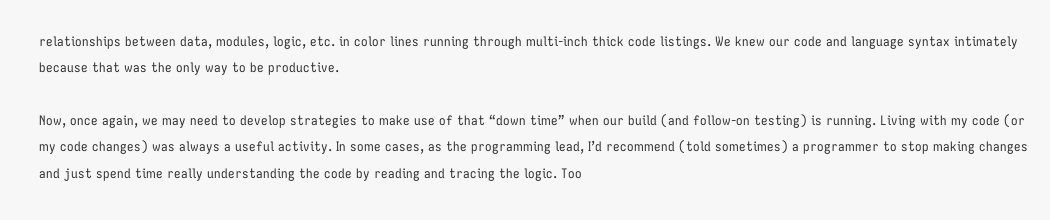relationships between data, modules, logic, etc. in color lines running through multi-inch thick code listings. We knew our code and language syntax intimately because that was the only way to be productive.

Now, once again, we may need to develop strategies to make use of that “down time” when our build (and follow-on testing) is running. Living with my code (or my code changes) was always a useful activity. In some cases, as the programming lead, I’d recommend (told sometimes) a programmer to stop making changes and just spend time really understanding the code by reading and tracing the logic. Too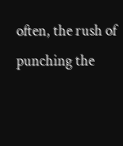often, the rush of punching the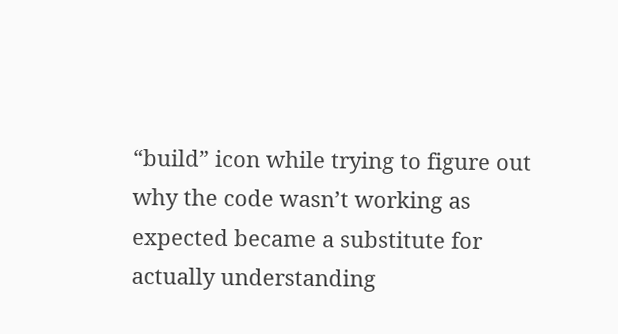“build” icon while trying to figure out why the code wasn’t working as expected became a substitute for actually understanding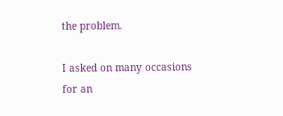the problem.

I asked on many occasions for an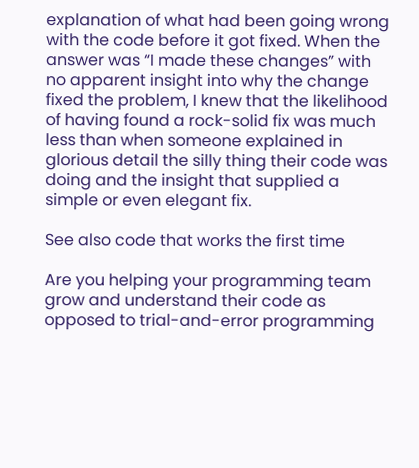explanation of what had been going wrong with the code before it got fixed. When the answer was “I made these changes” with no apparent insight into why the change fixed the problem, I knew that the likelihood of having found a rock-solid fix was much less than when someone explained in glorious detail the silly thing their code was doing and the insight that supplied a simple or even elegant fix.

See also code that works the first time

Are you helping your programming team grow and understand their code as opposed to trial-and-error programming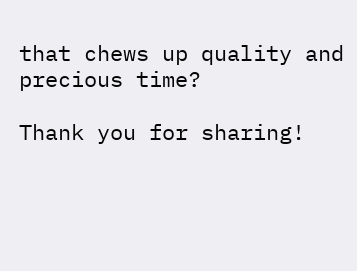that chews up quality and precious time?

Thank you for sharing!